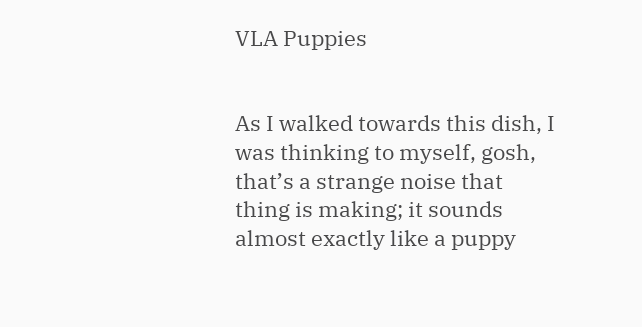VLA Puppies


As I walked towards this dish, I was thinking to myself, gosh, that’s a strange noise that thing is making; it sounds almost exactly like a puppy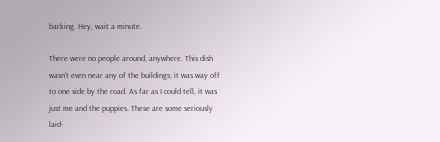barking. Hey, wait a minute.

There were no people around, anywhere. This dish wasn’t even near any of the buildings; it was way off to one side by the road. As far as I could tell, it was just me and the puppies. These are some seriously laid-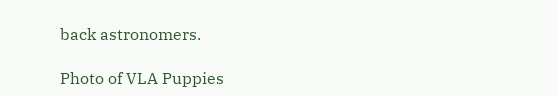back astronomers.

Photo of VLA Puppies